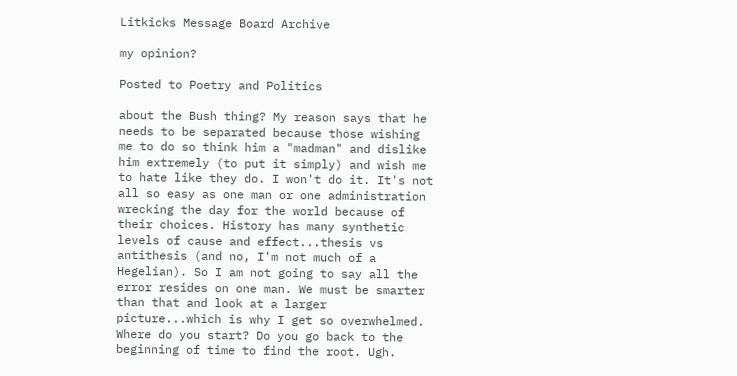Litkicks Message Board Archive

my opinion?

Posted to Poetry and Politics

about the Bush thing? My reason says that he needs to be separated because those wishing me to do so think him a "madman" and dislike him extremely (to put it simply) and wish me to hate like they do. I won't do it. It's not all so easy as one man or one administration wrecking the day for the world because of their choices. History has many synthetic levels of cause and effect...thesis vs antithesis (and no, I'm not much of a Hegelian). So I am not going to say all the error resides on one man. We must be smarter than that and look at a larger picture...which is why I get so overwhelmed. Where do you start? Do you go back to the beginning of time to find the root. Ugh.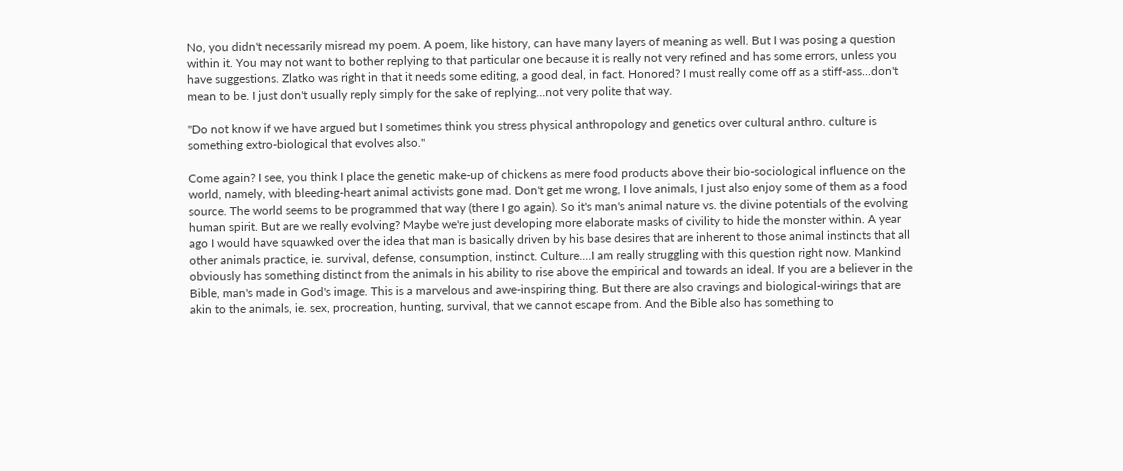No, you didn't necessarily misread my poem. A poem, like history, can have many layers of meaning as well. But I was posing a question within it. You may not want to bother replying to that particular one because it is really not very refined and has some errors, unless you have suggestions. Zlatko was right in that it needs some editing, a good deal, in fact. Honored? I must really come off as a stiff-ass...don't mean to be. I just don't usually reply simply for the sake of replying...not very polite that way.

"Do not know if we have argued but I sometimes think you stress physical anthropology and genetics over cultural anthro. culture is something extro-biological that evolves also."

Come again? I see, you think I place the genetic make-up of chickens as mere food products above their bio-sociological influence on the world, namely, with bleeding-heart animal activists gone mad. Don't get me wrong, I love animals, I just also enjoy some of them as a food source. The world seems to be programmed that way (there I go again). So it's man's animal nature vs. the divine potentials of the evolving human spirit. But are we really evolving? Maybe we're just developing more elaborate masks of civility to hide the monster within. A year ago I would have squawked over the idea that man is basically driven by his base desires that are inherent to those animal instincts that all other animals practice, ie. survival, defense, consumption, instinct. Culture....I am really struggling with this question right now. Mankind obviously has something distinct from the animals in his ability to rise above the empirical and towards an ideal. If you are a believer in the Bible, man's made in God's image. This is a marvelous and awe-inspiring thing. But there are also cravings and biological-wirings that are akin to the animals, ie. sex, procreation, hunting, survival, that we cannot escape from. And the Bible also has something to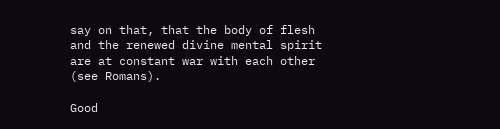say on that, that the body of flesh and the renewed divine mental spirit are at constant war with each other (see Romans).

Good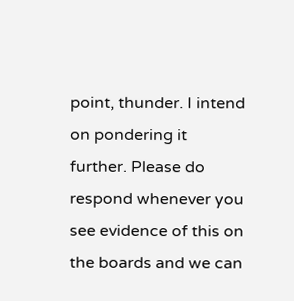point, thunder. I intend on pondering it further. Please do respond whenever you see evidence of this on the boards and we can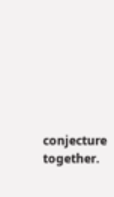conjecture together.